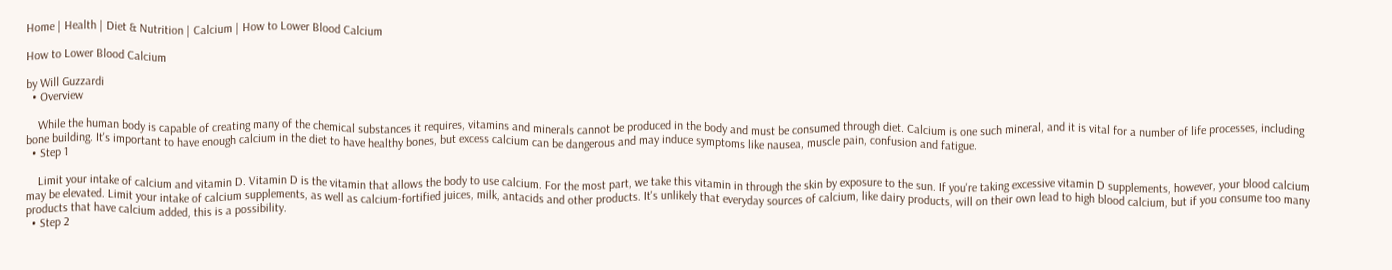Home | Health | Diet & Nutrition | Calcium | How to Lower Blood Calcium

How to Lower Blood Calcium

by Will Guzzardi
  • Overview

    While the human body is capable of creating many of the chemical substances it requires, vitamins and minerals cannot be produced in the body and must be consumed through diet. Calcium is one such mineral, and it is vital for a number of life processes, including bone building. It's important to have enough calcium in the diet to have healthy bones, but excess calcium can be dangerous and may induce symptoms like nausea, muscle pain, confusion and fatigue.
  • Step 1

    Limit your intake of calcium and vitamin D. Vitamin D is the vitamin that allows the body to use calcium. For the most part, we take this vitamin in through the skin by exposure to the sun. If you're taking excessive vitamin D supplements, however, your blood calcium may be elevated. Limit your intake of calcium supplements, as well as calcium-fortified juices, milk, antacids and other products. It's unlikely that everyday sources of calcium, like dairy products, will on their own lead to high blood calcium, but if you consume too many products that have calcium added, this is a possibility.
  • Step 2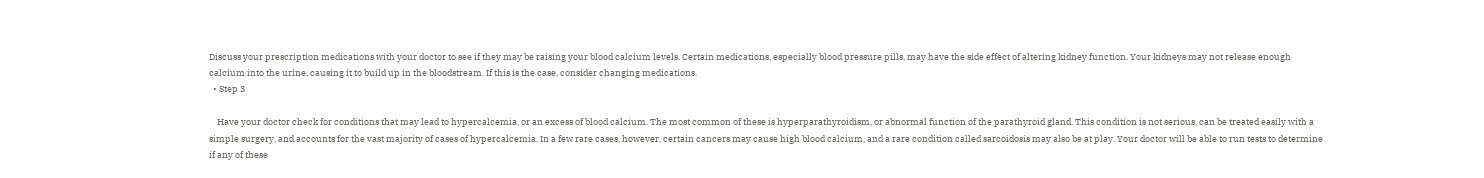Discuss your prescription medications with your doctor to see if they may be raising your blood calcium levels. Certain medications, especially blood pressure pills, may have the side effect of altering kidney function. Your kidneys may not release enough calcium into the urine, causing it to build up in the bloodstream. If this is the case, consider changing medications.
  • Step 3

    Have your doctor check for conditions that may lead to hypercalcemia, or an excess of blood calcium. The most common of these is hyperparathyroidism, or abnormal function of the parathyroid gland. This condition is not serious, can be treated easily with a simple surgery, and accounts for the vast majority of cases of hypercalcemia. In a few rare cases, however, certain cancers may cause high blood calcium, and a rare condition called sarcoidosis may also be at play. Your doctor will be able to run tests to determine if any of these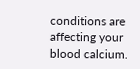conditions are affecting your blood calcium.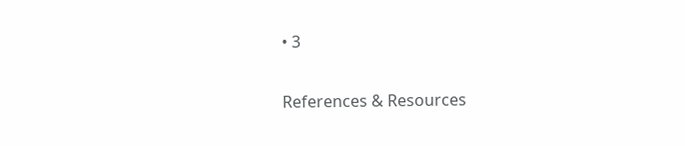• 3

References & Resources